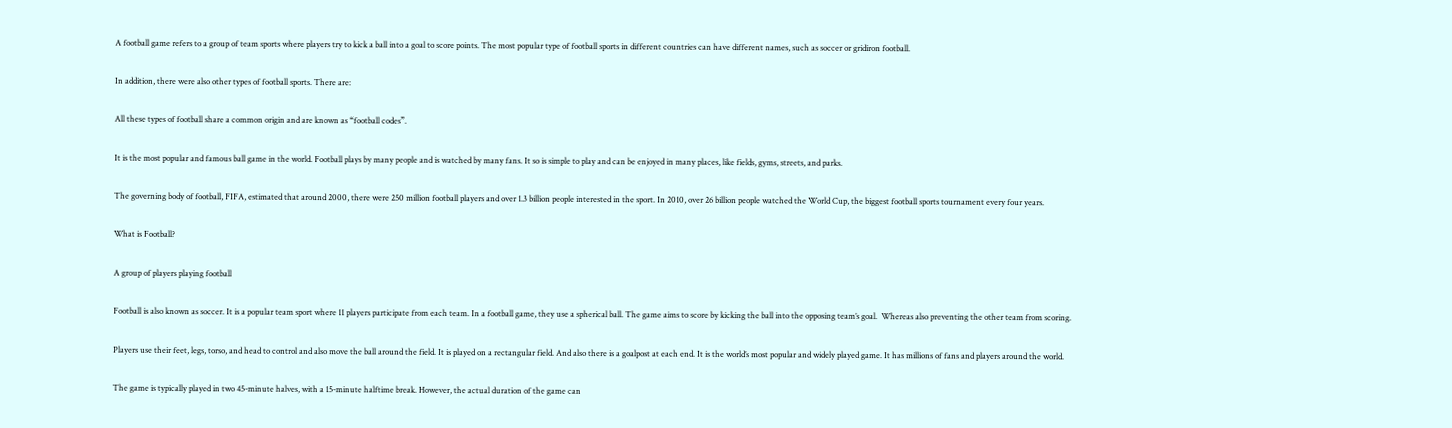A football game refers to a group of team sports where players try to kick a ball into a goal to score points. The most popular type of football sports in different countries can have different names, such as soccer or gridiron football.

In addition, there were also other types of football sports. There are:

All these types of football share a common origin and are known as “football codes”.

It is the most popular and famous ball game in the world. Football plays by many people and is watched by many fans. It so is simple to play and can be enjoyed in many places, like fields, gyms, streets, and parks.

The governing body of football, FIFA, estimated that around 2000, there were 250 million football players and over 1.3 billion people interested in the sport. In 2010, over 26 billion people watched the World Cup, the biggest football sports tournament every four years.

What is Football?

A group of players playing football

Football is also known as soccer. It is a popular team sport where 11 players participate from each team. In a football game, they use a spherical ball. The game aims to score by kicking the ball into the opposing team’s goal.  Whereas also preventing the other team from scoring.

Players use their feet, legs, torso, and head to control and also move the ball around the field. It is played on a rectangular field. And also there is a goalpost at each end. It is the world’s most popular and widely played game. It has millions of fans and players around the world.

The game is typically played in two 45-minute halves, with a 15-minute halftime break. However, the actual duration of the game can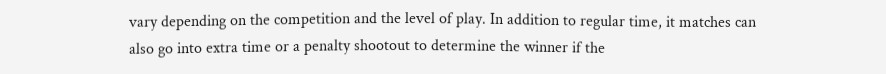vary depending on the competition and the level of play. In addition to regular time, it matches can also go into extra time or a penalty shootout to determine the winner if the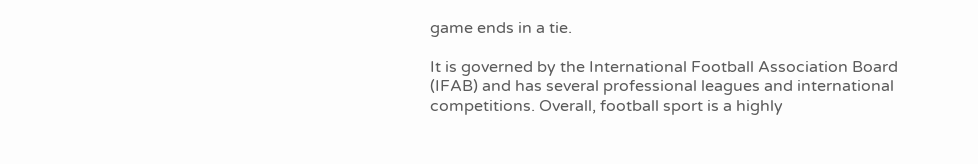game ends in a tie.

It is governed by the International Football Association Board (IFAB) and has several professional leagues and international competitions. Overall, football sport is a highly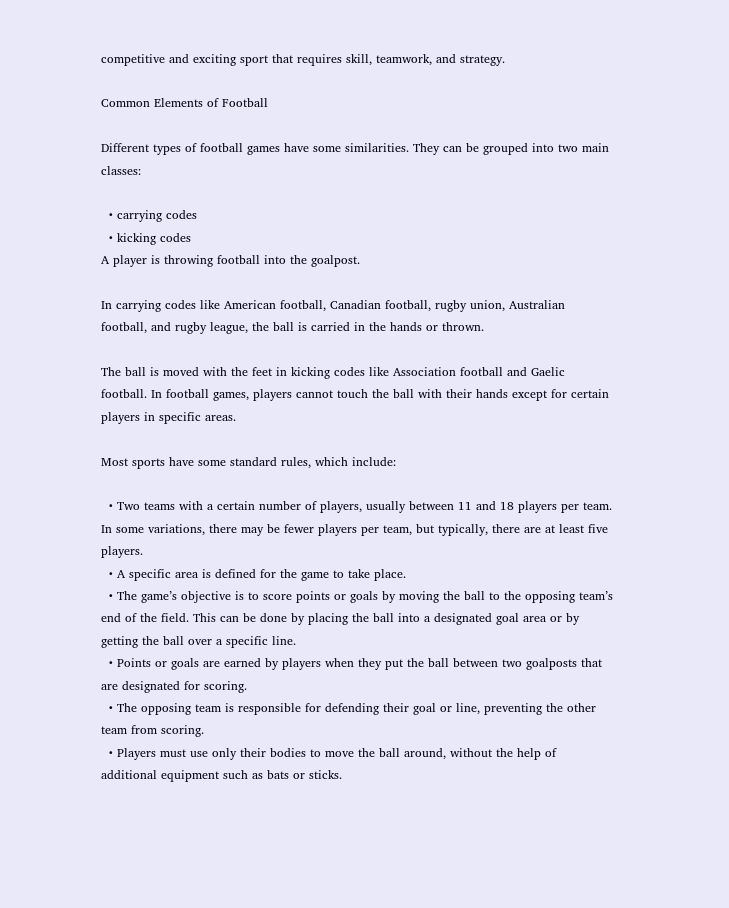competitive and exciting sport that requires skill, teamwork, and strategy.

Common Elements of Football

Different types of football games have some similarities. They can be grouped into two main classes:

  • carrying codes
  • kicking codes
A player is throwing football into the goalpost.

In carrying codes like American football, Canadian football, rugby union, Australian football, and rugby league, the ball is carried in the hands or thrown.

The ball is moved with the feet in kicking codes like Association football and Gaelic football. In football games, players cannot touch the ball with their hands except for certain players in specific areas.

Most sports have some standard rules, which include:

  • Two teams with a certain number of players, usually between 11 and 18 players per team. In some variations, there may be fewer players per team, but typically, there are at least five players.
  • A specific area is defined for the game to take place.
  • The game’s objective is to score points or goals by moving the ball to the opposing team’s end of the field. This can be done by placing the ball into a designated goal area or by getting the ball over a specific line.
  • Points or goals are earned by players when they put the ball between two goalposts that are designated for scoring.
  • The opposing team is responsible for defending their goal or line, preventing the other team from scoring.
  • Players must use only their bodies to move the ball around, without the help of additional equipment such as bats or sticks.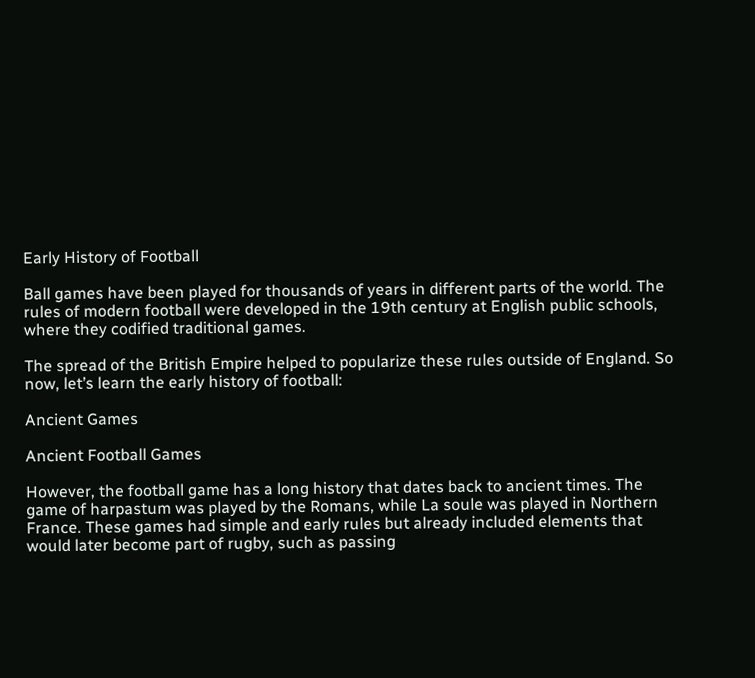Early History of Football

Ball games have been played for thousands of years in different parts of the world. The rules of modern football were developed in the 19th century at English public schools, where they codified traditional games.

The spread of the British Empire helped to popularize these rules outside of England. So now, let’s learn the early history of football:

Ancient Games

Ancient Football Games

However, the football game has a long history that dates back to ancient times. The game of harpastum was played by the Romans, while La soule was played in Northern France. These games had simple and early rules but already included elements that would later become part of rugby, such as passing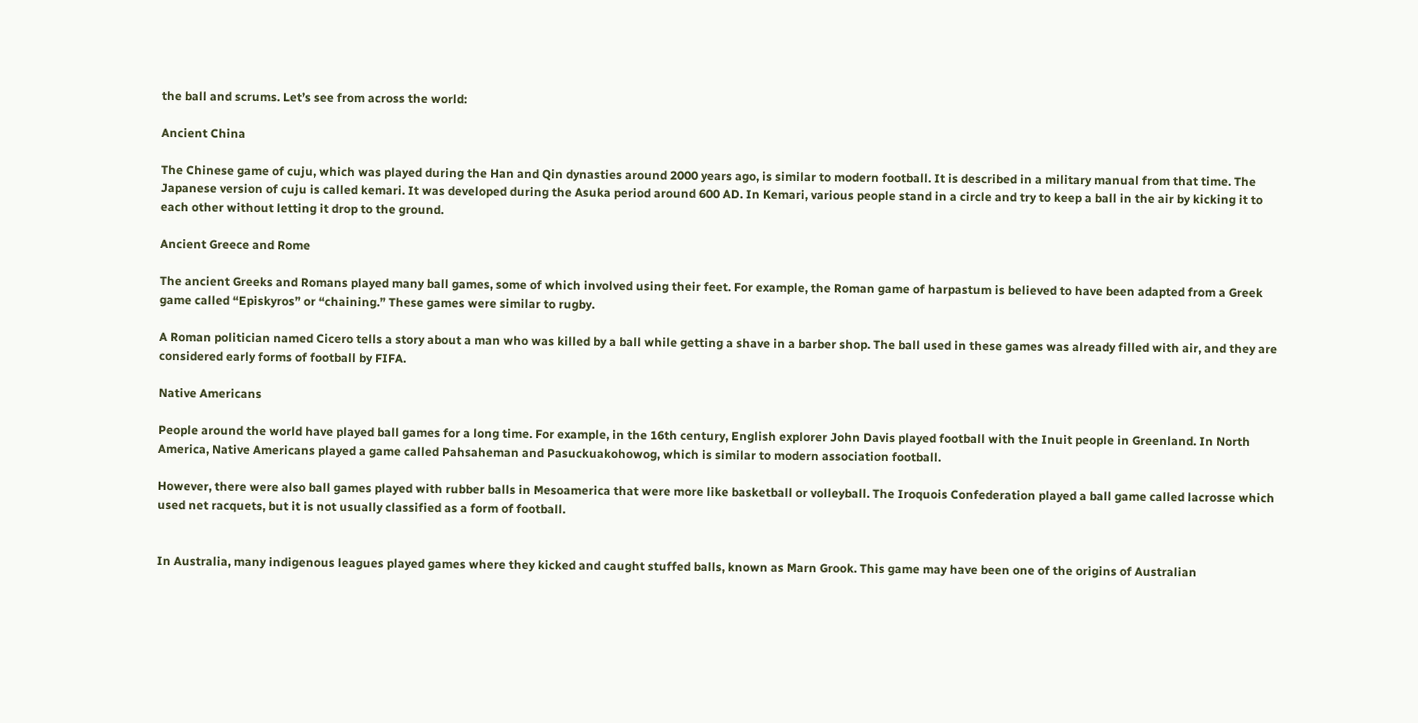the ball and scrums. Let’s see from across the world:

Ancient China

The Chinese game of cuju, which was played during the Han and Qin dynasties around 2000 years ago, is similar to modern football. It is described in a military manual from that time. The Japanese version of cuju is called kemari. It was developed during the Asuka period around 600 AD. In Kemari, various people stand in a circle and try to keep a ball in the air by kicking it to each other without letting it drop to the ground.

Ancient Greece and Rome

The ancient Greeks and Romans played many ball games, some of which involved using their feet. For example, the Roman game of harpastum is believed to have been adapted from a Greek game called “Episkyros” or “chaining.” These games were similar to rugby.

A Roman politician named Cicero tells a story about a man who was killed by a ball while getting a shave in a barber shop. The ball used in these games was already filled with air, and they are considered early forms of football by FIFA.

Native Americans

People around the world have played ball games for a long time. For example, in the 16th century, English explorer John Davis played football with the Inuit people in Greenland. In North America, Native Americans played a game called Pahsaheman and Pasuckuakohowog, which is similar to modern association football.

However, there were also ball games played with rubber balls in Mesoamerica that were more like basketball or volleyball. The Iroquois Confederation played a ball game called lacrosse which used net racquets, but it is not usually classified as a form of football.


In Australia, many indigenous leagues played games where they kicked and caught stuffed balls, known as Marn Grook. This game may have been one of the origins of Australian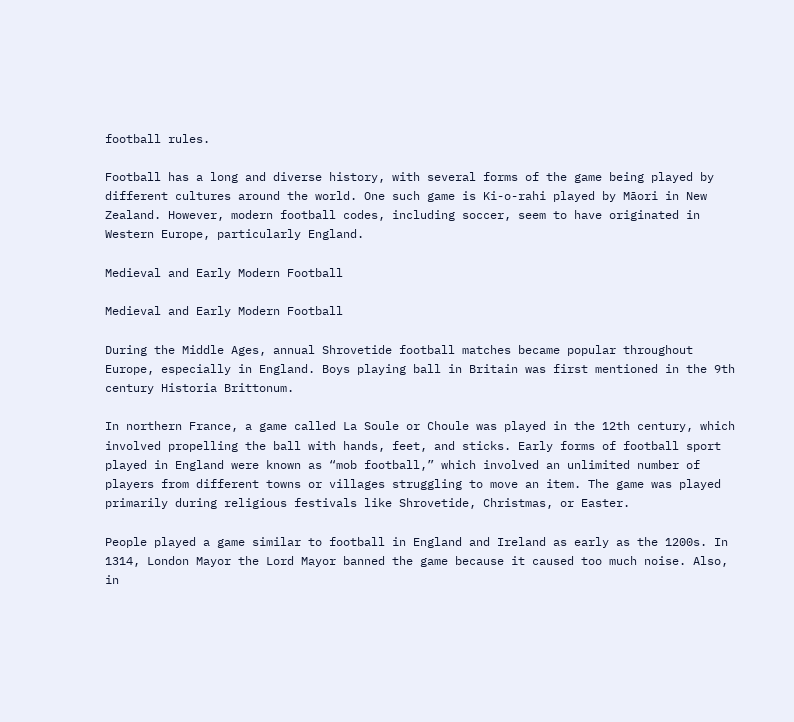football rules.

Football has a long and diverse history, with several forms of the game being played by different cultures around the world. One such game is Ki-o-rahi played by Māori in New Zealand. However, modern football codes, including soccer, seem to have originated in Western Europe, particularly England.

Medieval and Early Modern Football

Medieval and Early Modern Football

During the Middle Ages, annual Shrovetide football matches became popular throughout Europe, especially in England. Boys playing ball in Britain was first mentioned in the 9th century Historia Brittonum.

In northern France, a game called La Soule or Choule was played in the 12th century, which involved propelling the ball with hands, feet, and sticks. Early forms of football sport played in England were known as “mob football,” which involved an unlimited number of players from different towns or villages struggling to move an item. The game was played primarily during religious festivals like Shrovetide, Christmas, or Easter.

People played a game similar to football in England and Ireland as early as the 1200s. In 1314, London Mayor the Lord Mayor banned the game because it caused too much noise. Also, in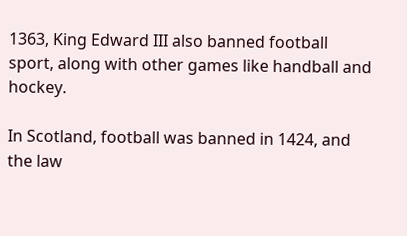1363, King Edward III also banned football sport, along with other games like handball and hockey.

In Scotland, football was banned in 1424, and the law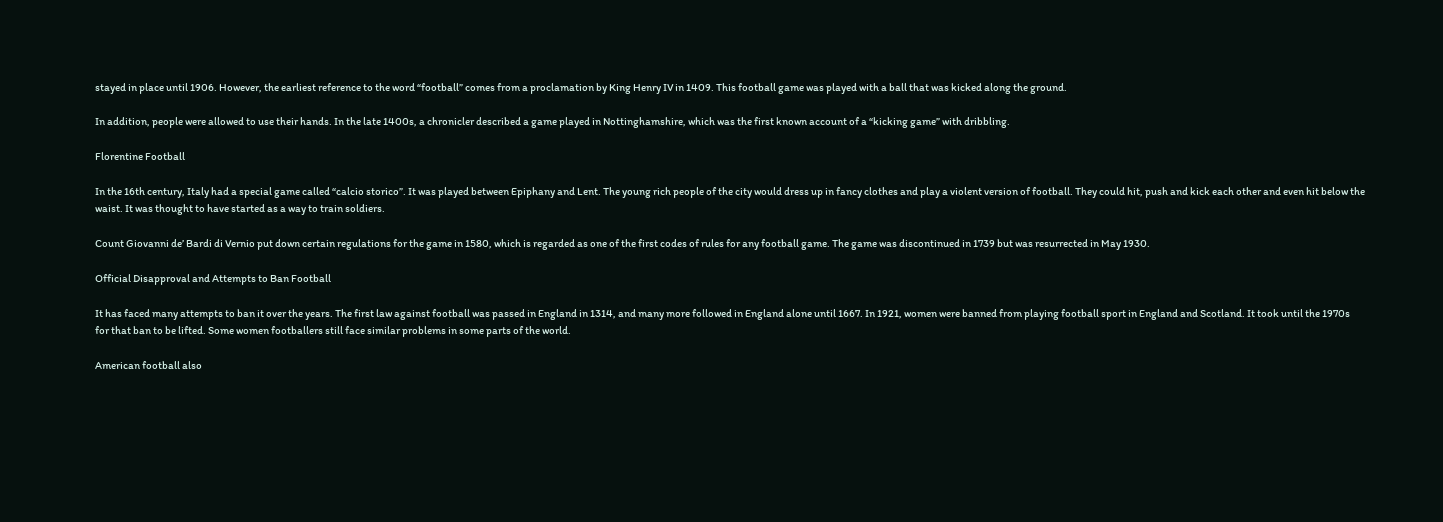stayed in place until 1906. However, the earliest reference to the word “football” comes from a proclamation by King Henry IV in 1409. This football game was played with a ball that was kicked along the ground.

In addition, people were allowed to use their hands. In the late 1400s, a chronicler described a game played in Nottinghamshire, which was the first known account of a “kicking game” with dribbling.

Florentine Football

In the 16th century, Italy had a special game called “calcio storico”. It was played between Epiphany and Lent. The young rich people of the city would dress up in fancy clothes and play a violent version of football. They could hit, push and kick each other and even hit below the waist. It was thought to have started as a way to train soldiers.

Count Giovanni de’ Bardi di Vernio put down certain regulations for the game in 1580, which is regarded as one of the first codes of rules for any football game. The game was discontinued in 1739 but was resurrected in May 1930.

Official Disapproval and Attempts to Ban Football

It has faced many attempts to ban it over the years. The first law against football was passed in England in 1314, and many more followed in England alone until 1667. In 1921, women were banned from playing football sport in England and Scotland. It took until the 1970s for that ban to be lifted. Some women footballers still face similar problems in some parts of the world.

American football also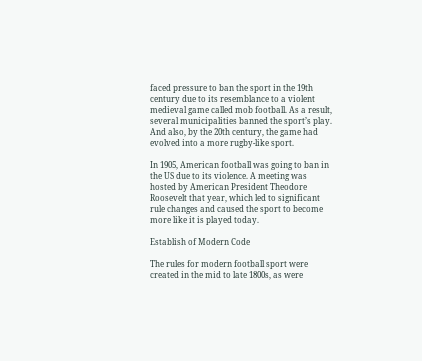faced pressure to ban the sport in the 19th century due to its resemblance to a violent medieval game called mob football. As a result, several municipalities banned the sport’s play. And also, by the 20th century, the game had evolved into a more rugby-like sport.

In 1905, American football was going to ban in the US due to its violence. A meeting was hosted by American President Theodore Roosevelt that year, which led to significant rule changes and caused the sport to become more like it is played today.

Establish of Modern Code

The rules for modern football sport were created in the mid to late 1800s, as were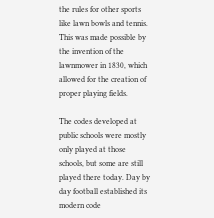the rules for other sports like lawn bowls and tennis. This was made possible by the invention of the lawnmower in 1830, which allowed for the creation of proper playing fields.

The codes developed at public schools were mostly only played at those schools, but some are still played there today. Day by day football established its modern code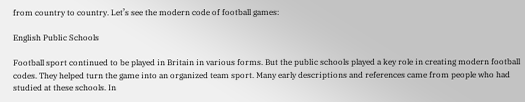from country to country. Let’s see the modern code of football games:

English Public Schools

Football sport continued to be played in Britain in various forms. But the public schools played a key role in creating modern football codes. They helped turn the game into an organized team sport. Many early descriptions and references came from people who had studied at these schools. In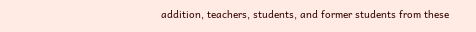addition, teachers, students, and former students from these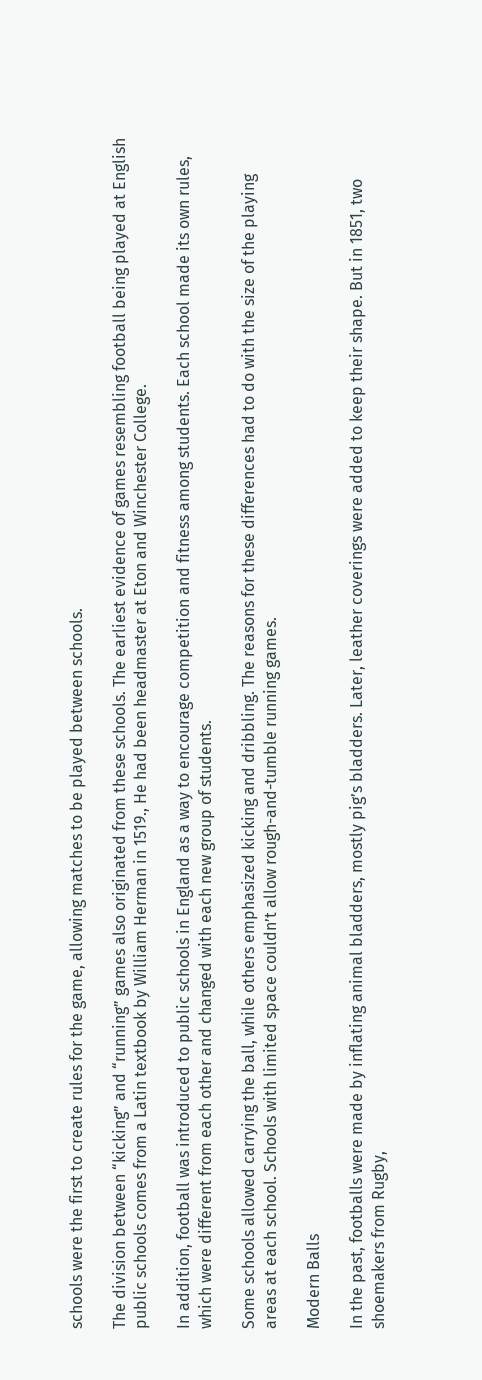schools were the first to create rules for the game, allowing matches to be played between schools.

The division between “kicking” and “running” games also originated from these schools. The earliest evidence of games resembling football being played at English public schools comes from a Latin textbook by William Herman in 1519., He had been headmaster at Eton and Winchester College.

In addition, football was introduced to public schools in England as a way to encourage competition and fitness among students. Each school made its own rules, which were different from each other and changed with each new group of students.

Some schools allowed carrying the ball, while others emphasized kicking and dribbling. The reasons for these differences had to do with the size of the playing areas at each school. Schools with limited space couldn’t allow rough-and-tumble running games.

Modern Balls

In the past, footballs were made by inflating animal bladders, mostly pig’s bladders. Later, leather coverings were added to keep their shape. But in 1851, two shoemakers from Rugby,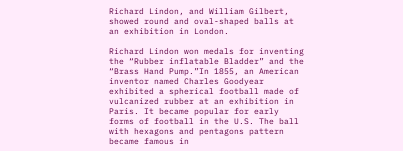Richard Lindon, and William Gilbert, showed round and oval-shaped balls at an exhibition in London.

Richard Lindon won medals for inventing the “Rubber inflatable Bladder” and the “Brass Hand Pump.”In 1855, an American inventor named Charles Goodyear exhibited a spherical football made of vulcanized rubber at an exhibition in Paris. It became popular for early forms of football in the U.S. The ball with hexagons and pentagons pattern became famous in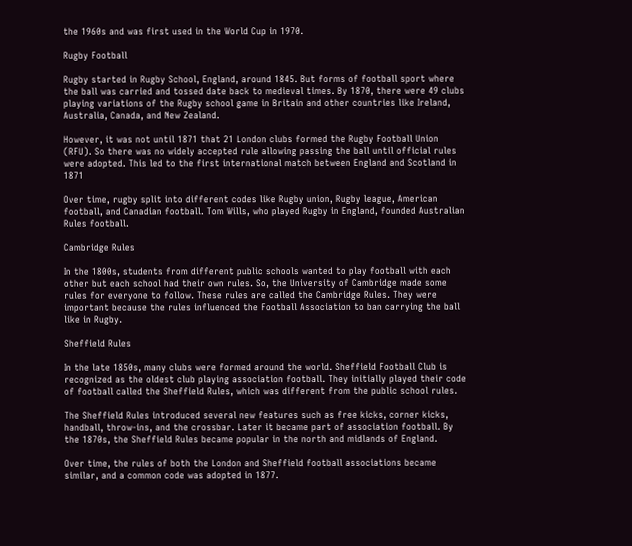the 1960s and was first used in the World Cup in 1970.

Rugby Football

Rugby started in Rugby School, England, around 1845. But forms of football sport where the ball was carried and tossed date back to medieval times. By 1870, there were 49 clubs playing variations of the Rugby school game in Britain and other countries like Ireland, Australia, Canada, and New Zealand.

However, it was not until 1871 that 21 London clubs formed the Rugby Football Union (RFU). So there was no widely accepted rule allowing passing the ball until official rules were adopted. This led to the first international match between England and Scotland in 1871

Over time, rugby split into different codes like Rugby union, Rugby league, American football, and Canadian football. Tom Wills, who played Rugby in England, founded Australian Rules football.

Cambridge Rules

In the 1800s, students from different public schools wanted to play football with each other but each school had their own rules. So, the University of Cambridge made some rules for everyone to follow. These rules are called the Cambridge Rules. They were important because the rules influenced the Football Association to ban carrying the ball like in Rugby.

Sheffield Rules

In the late 1850s, many clubs were formed around the world. Sheffield Football Club is recognized as the oldest club playing association football. They initially played their code of football called the Sheffield Rules, which was different from the public school rules.

The Sheffield Rules introduced several new features such as free kicks, corner kicks, handball, throw-ins, and the crossbar. Later it became part of association football. By the 1870s, the Sheffield Rules became popular in the north and midlands of England.

Over time, the rules of both the London and Sheffield football associations became similar, and a common code was adopted in 1877.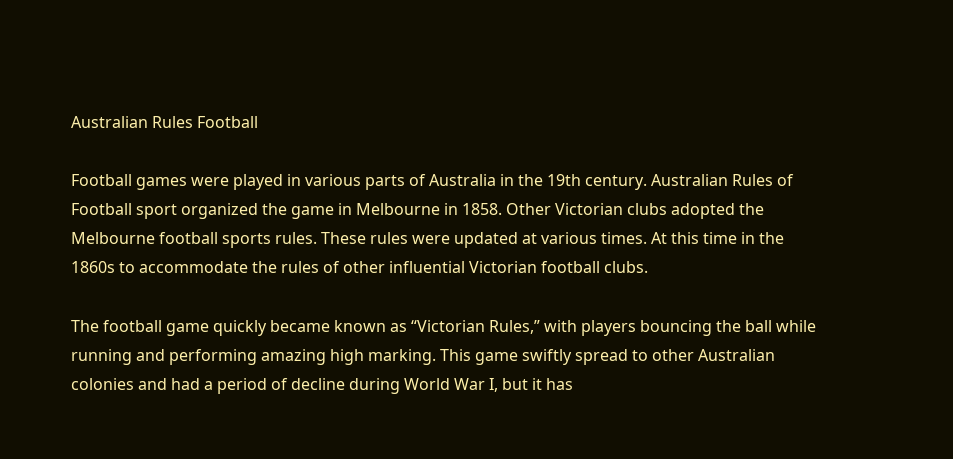Australian Rules Football

Football games were played in various parts of Australia in the 19th century. Australian Rules of Football sport organized the game in Melbourne in 1858. Other Victorian clubs adopted the Melbourne football sports rules. These rules were updated at various times. At this time in the 1860s to accommodate the rules of other influential Victorian football clubs.

The football game quickly became known as “Victorian Rules,” with players bouncing the ball while running and performing amazing high marking. This game swiftly spread to other Australian colonies and had a period of decline during World War I, but it has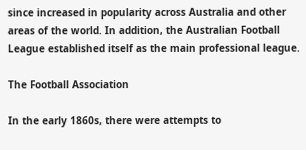since increased in popularity across Australia and other areas of the world. In addition, the Australian Football League established itself as the main professional league.

The Football Association

In the early 1860s, there were attempts to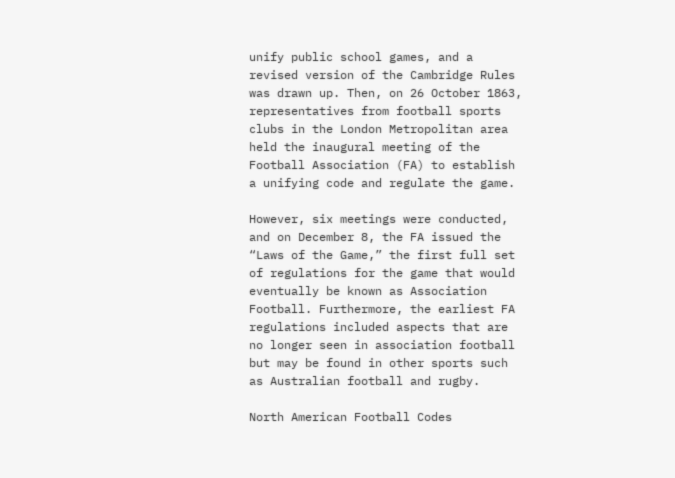unify public school games, and a revised version of the Cambridge Rules was drawn up. Then, on 26 October 1863, representatives from football sports clubs in the London Metropolitan area held the inaugural meeting of the Football Association (FA) to establish a unifying code and regulate the game.

However, six meetings were conducted, and on December 8, the FA issued the “Laws of the Game,” the first full set of regulations for the game that would eventually be known as Association Football. Furthermore, the earliest FA regulations included aspects that are no longer seen in association football but may be found in other sports such as Australian football and rugby.

North American Football Codes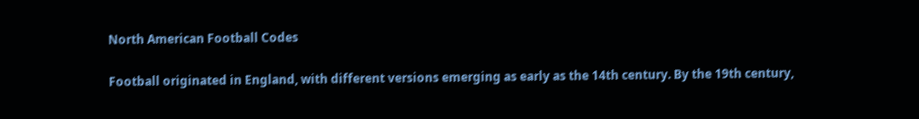North American Football Codes

Football originated in England, with different versions emerging as early as the 14th century. By the 19th century,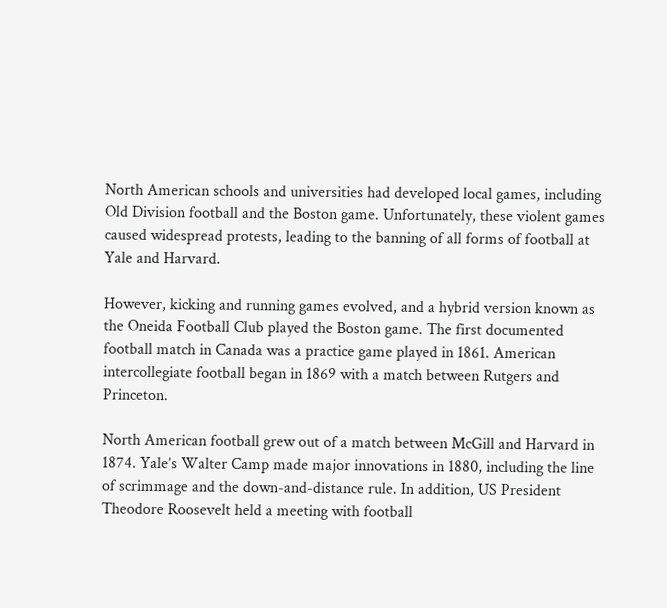North American schools and universities had developed local games, including Old Division football and the Boston game. Unfortunately, these violent games caused widespread protests, leading to the banning of all forms of football at Yale and Harvard.

However, kicking and running games evolved, and a hybrid version known as the Oneida Football Club played the Boston game. The first documented football match in Canada was a practice game played in 1861. American intercollegiate football began in 1869 with a match between Rutgers and Princeton.

North American football grew out of a match between McGill and Harvard in 1874. Yale’s Walter Camp made major innovations in 1880, including the line of scrimmage and the down-and-distance rule. In addition, US President Theodore Roosevelt held a meeting with football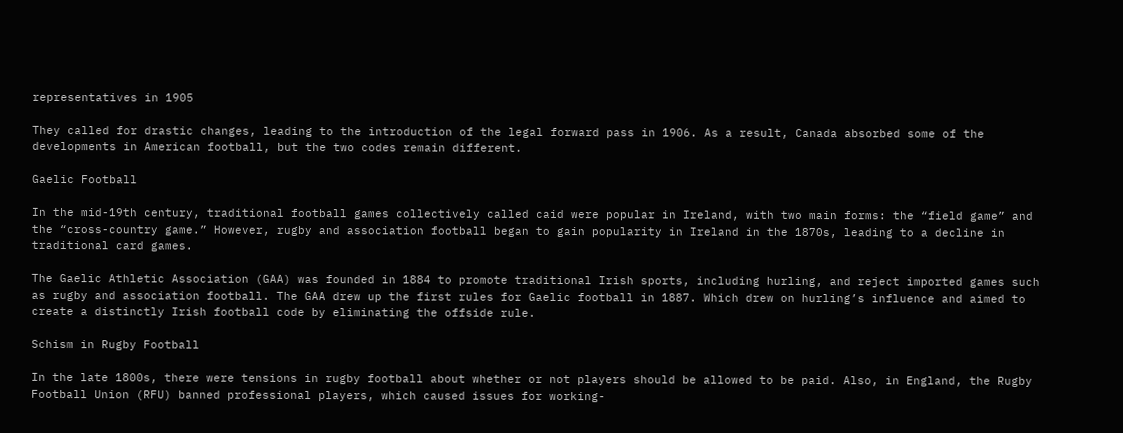representatives in 1905

They called for drastic changes, leading to the introduction of the legal forward pass in 1906. As a result, Canada absorbed some of the developments in American football, but the two codes remain different.

Gaelic Football

In the mid-19th century, traditional football games collectively called caid were popular in Ireland, with two main forms: the “field game” and the “cross-country game.” However, rugby and association football began to gain popularity in Ireland in the 1870s, leading to a decline in traditional card games.

The Gaelic Athletic Association (GAA) was founded in 1884 to promote traditional Irish sports, including hurling, and reject imported games such as rugby and association football. The GAA drew up the first rules for Gaelic football in 1887. Which drew on hurling’s influence and aimed to create a distinctly Irish football code by eliminating the offside rule.

Schism in Rugby Football

In the late 1800s, there were tensions in rugby football about whether or not players should be allowed to be paid. Also, in England, the Rugby Football Union (RFU) banned professional players, which caused issues for working-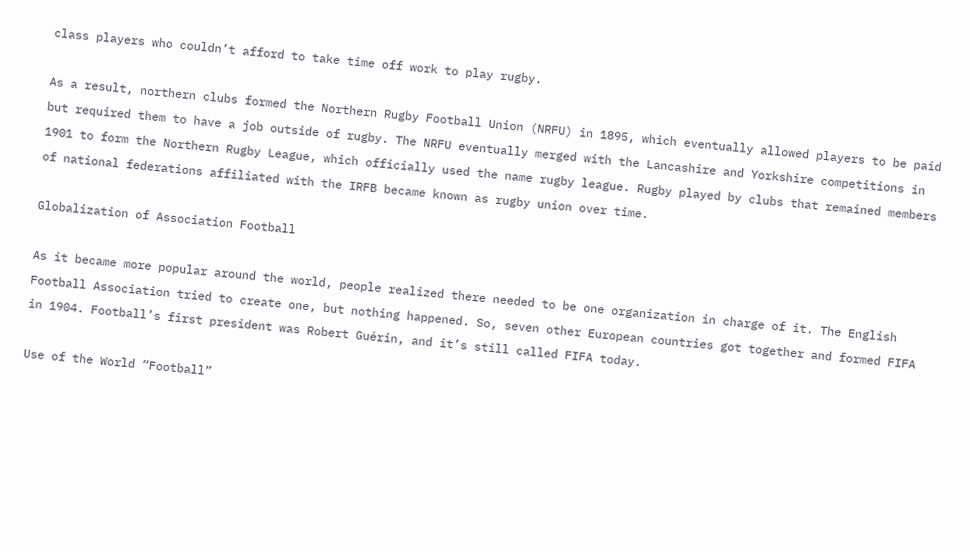class players who couldn’t afford to take time off work to play rugby.

As a result, northern clubs formed the Northern Rugby Football Union (NRFU) in 1895, which eventually allowed players to be paid but required them to have a job outside of rugby. The NRFU eventually merged with the Lancashire and Yorkshire competitions in 1901 to form the Northern Rugby League, which officially used the name rugby league. Rugby played by clubs that remained members of national federations affiliated with the IRFB became known as rugby union over time.

Globalization of Association Football

As it became more popular around the world, people realized there needed to be one organization in charge of it. The English Football Association tried to create one, but nothing happened. So, seven other European countries got together and formed FIFA in 1904. Football’s first president was Robert Guérin, and it’s still called FIFA today.

Use of the World “Football”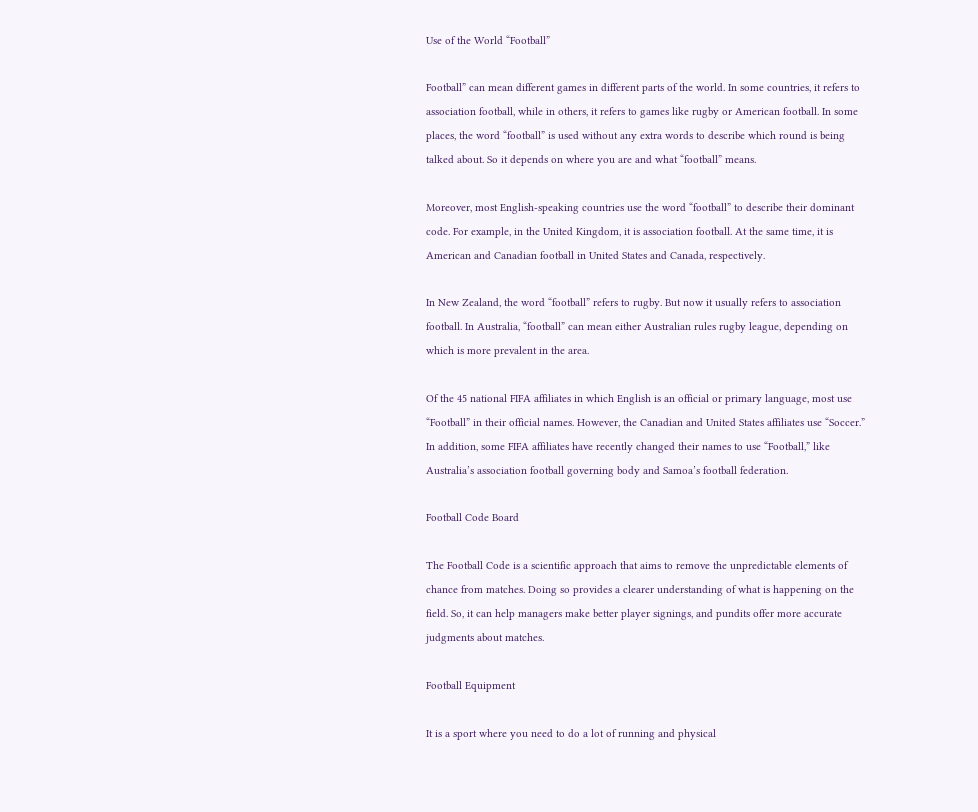Use of the World “Football”

Football” can mean different games in different parts of the world. In some countries, it refers to association football, while in others, it refers to games like rugby or American football. In some places, the word “football” is used without any extra words to describe which round is being talked about. So it depends on where you are and what “football” means.

Moreover, most English-speaking countries use the word “football” to describe their dominant code. For example, in the United Kingdom, it is association football. At the same time, it is American and Canadian football in United States and Canada, respectively.

In New Zealand, the word “football” refers to rugby. But now it usually refers to association football. In Australia, “football” can mean either Australian rules rugby league, depending on which is more prevalent in the area.

Of the 45 national FIFA affiliates in which English is an official or primary language, most use “Football” in their official names. However, the Canadian and United States affiliates use “Soccer.” In addition, some FIFA affiliates have recently changed their names to use “Football,” like Australia’s association football governing body and Samoa’s football federation.

Football Code Board

The Football Code is a scientific approach that aims to remove the unpredictable elements of chance from matches. Doing so provides a clearer understanding of what is happening on the field. So, it can help managers make better player signings, and pundits offer more accurate judgments about matches.

Football Equipment

It is a sport where you need to do a lot of running and physical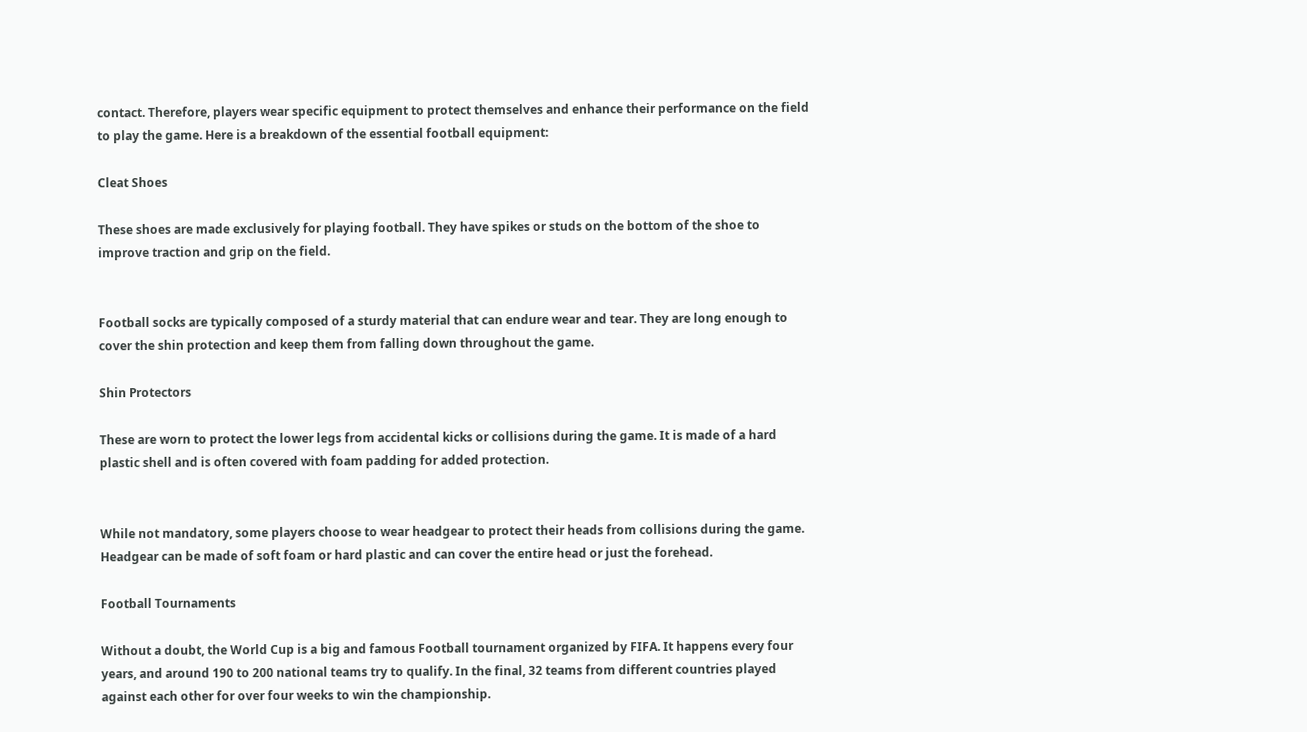contact. Therefore, players wear specific equipment to protect themselves and enhance their performance on the field to play the game. Here is a breakdown of the essential football equipment:

Cleat Shoes

These shoes are made exclusively for playing football. They have spikes or studs on the bottom of the shoe to improve traction and grip on the field.


Football socks are typically composed of a sturdy material that can endure wear and tear. They are long enough to cover the shin protection and keep them from falling down throughout the game.

Shin Protectors

These are worn to protect the lower legs from accidental kicks or collisions during the game. It is made of a hard plastic shell and is often covered with foam padding for added protection.


While not mandatory, some players choose to wear headgear to protect their heads from collisions during the game. Headgear can be made of soft foam or hard plastic and can cover the entire head or just the forehead.

Football Tournaments

Without a doubt, the World Cup is a big and famous Football tournament organized by FIFA. It happens every four years, and around 190 to 200 national teams try to qualify. In the final, 32 teams from different countries played against each other for over four weeks to win the championship.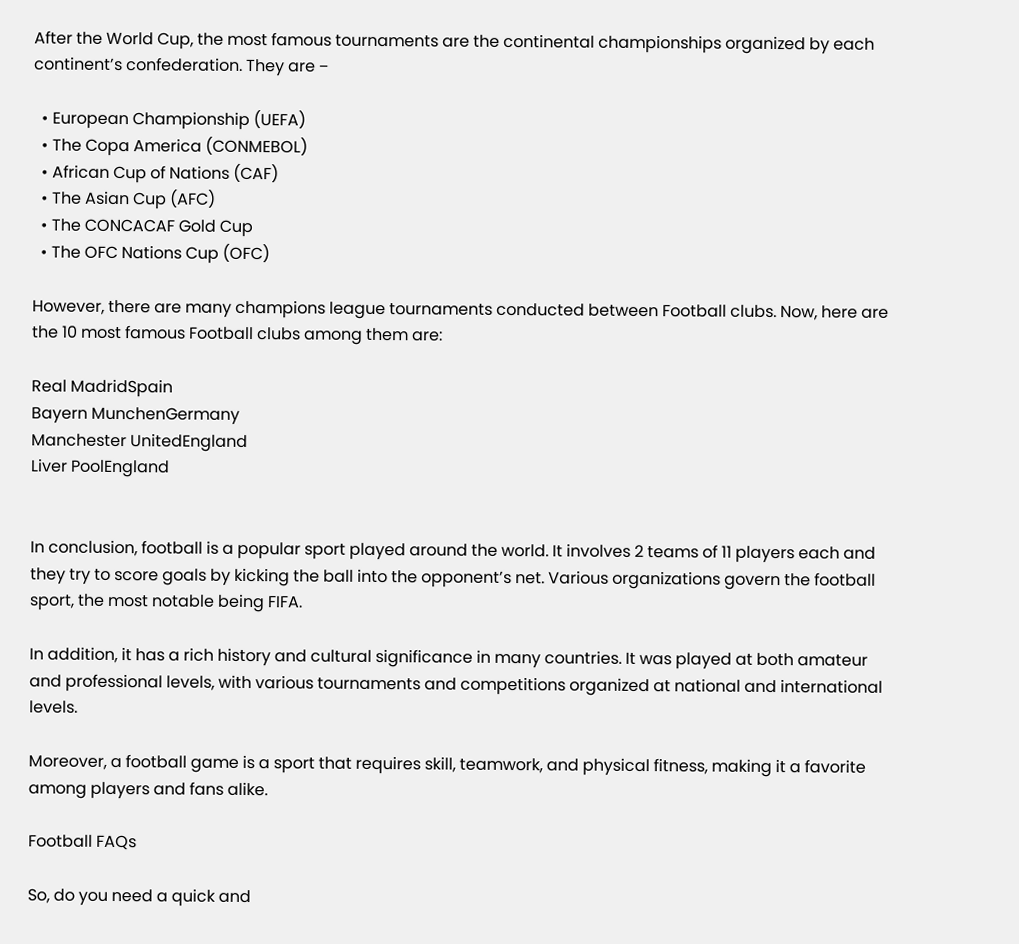After the World Cup, the most famous tournaments are the continental championships organized by each continent’s confederation. They are −

  • European Championship (UEFA)
  • The Copa America (CONMEBOL)
  • African Cup of Nations (CAF)
  • The Asian Cup (AFC)
  • The CONCACAF Gold Cup
  • The OFC Nations Cup (OFC)

However, there are many champions league tournaments conducted between Football clubs. Now, here are the 10 most famous Football clubs among them are:

Real MadridSpain
Bayern MunchenGermany
Manchester UnitedEngland
Liver PoolEngland


In conclusion, football is a popular sport played around the world. It involves 2 teams of 11 players each and they try to score goals by kicking the ball into the opponent’s net. Various organizations govern the football sport, the most notable being FIFA.

In addition, it has a rich history and cultural significance in many countries. It was played at both amateur and professional levels, with various tournaments and competitions organized at national and international levels.

Moreover, a football game is a sport that requires skill, teamwork, and physical fitness, making it a favorite among players and fans alike.

Football FAQs

So, do you need a quick and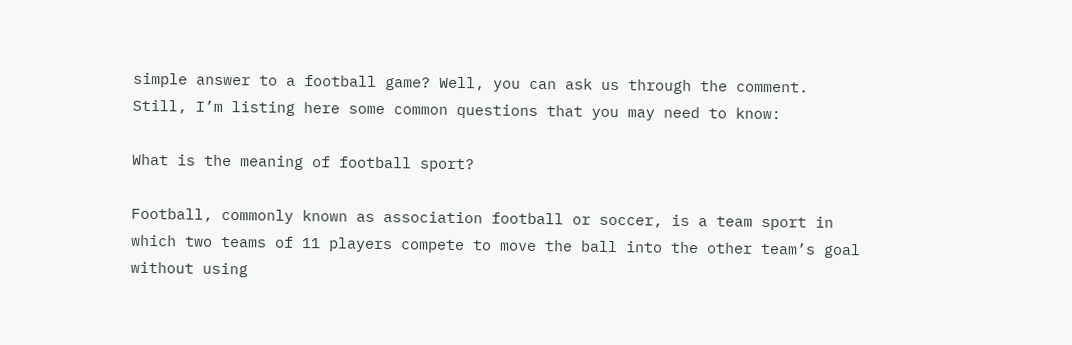simple answer to a football game? Well, you can ask us through the comment. Still, I’m listing here some common questions that you may need to know:

What is the meaning of football sport?

Football, commonly known as association football or soccer, is a team sport in which two teams of 11 players compete to move the ball into the other team’s goal without using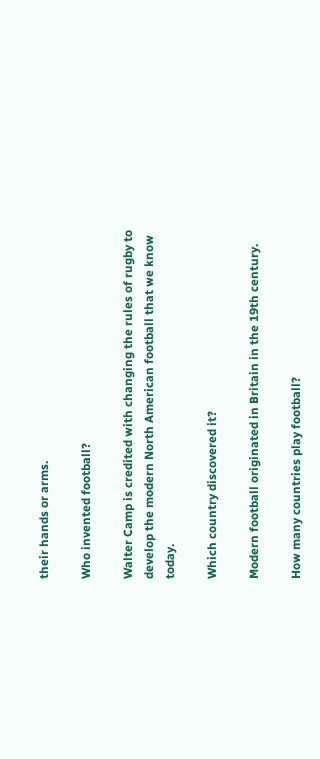their hands or arms.

Who invented football?

Walter Camp is credited with changing the rules of rugby to develop the modern North American football that we know today.

Which country discovered it?

Modern football originated in Britain in the 19th century.

How many countries play football?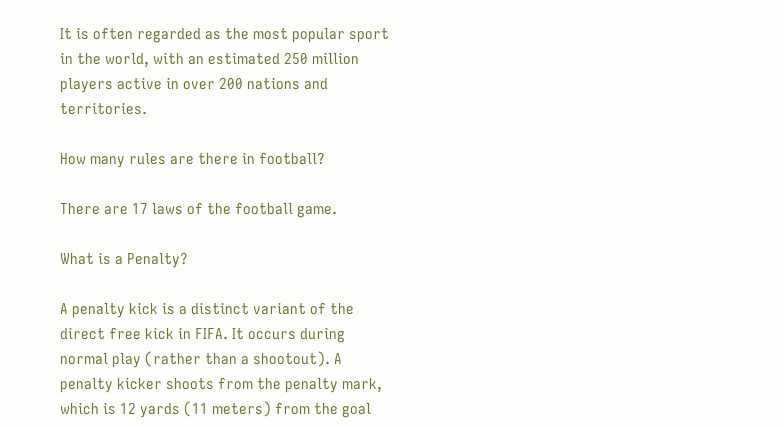It is often regarded as the most popular sport in the world, with an estimated 250 million players active in over 200 nations and territories.

How many rules are there in football?

There are 17 laws of the football game.

What is a Penalty?

A penalty kick is a distinct variant of the direct free kick in FIFA. It occurs during normal play (rather than a shootout). A penalty kicker shoots from the penalty mark, which is 12 yards (11 meters) from the goal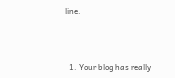line.



  1. Your blog has really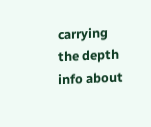carrying the depth info about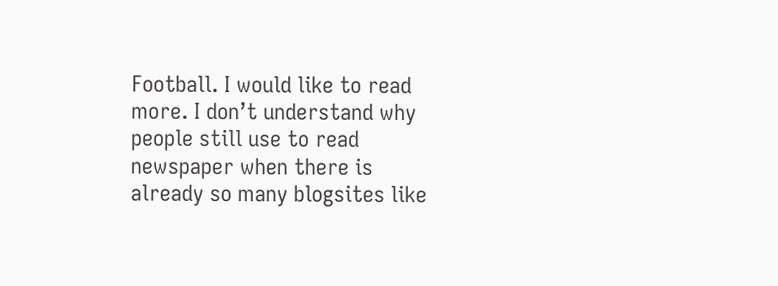Football. I would like to read more. I don’t understand why people still use to read newspaper when there is already so many blogsites like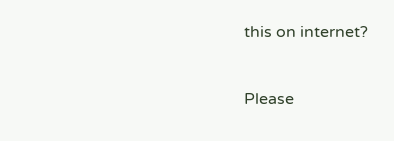this on internet?


Please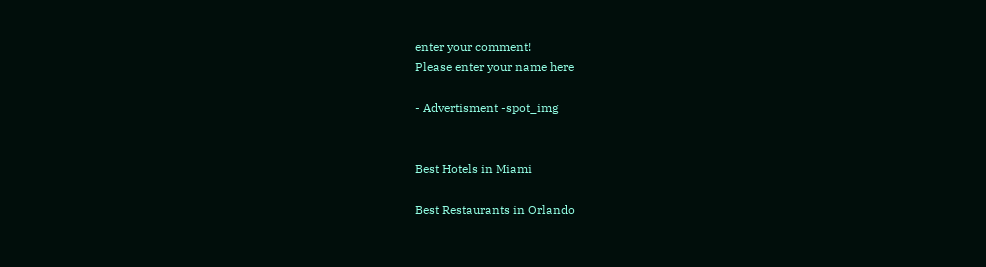enter your comment!
Please enter your name here

- Advertisment -spot_img


Best Hotels in Miami

Best Restaurants in Orlando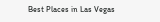Best Places in Las Vegas